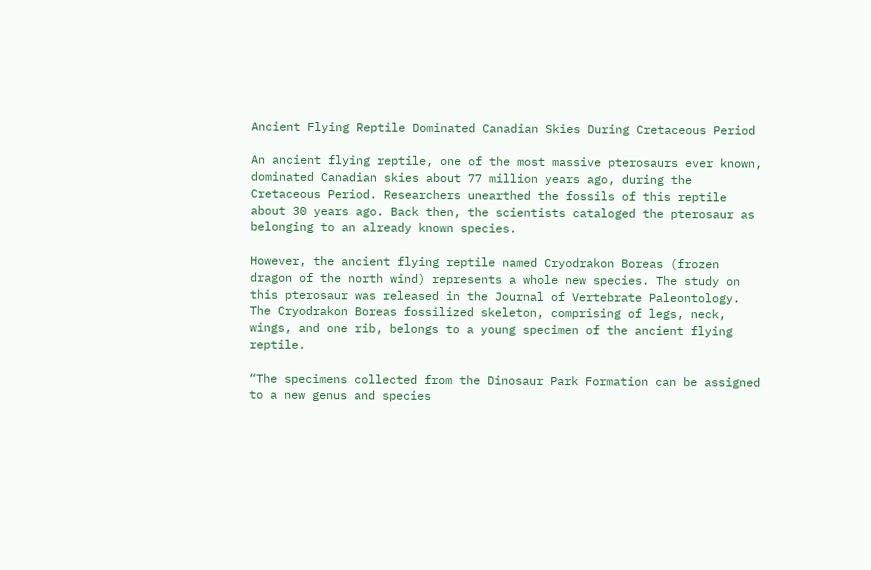Ancient Flying Reptile Dominated Canadian Skies During Cretaceous Period

An ancient flying reptile, one of the most massive pterosaurs ever known, dominated Canadian skies about 77 million years ago, during the Cretaceous Period. Researchers unearthed the fossils of this reptile about 30 years ago. Back then, the scientists cataloged the pterosaur as belonging to an already known species.

However, the ancient flying reptile named Cryodrakon Boreas (frozen dragon of the north wind) represents a whole new species. The study on this pterosaur was released in the Journal of Vertebrate Paleontology. The Cryodrakon Boreas fossilized skeleton, comprising of legs, neck, wings, and one rib, belongs to a young specimen of the ancient flying reptile.

“The specimens collected from the Dinosaur Park Formation can be assigned to a new genus and species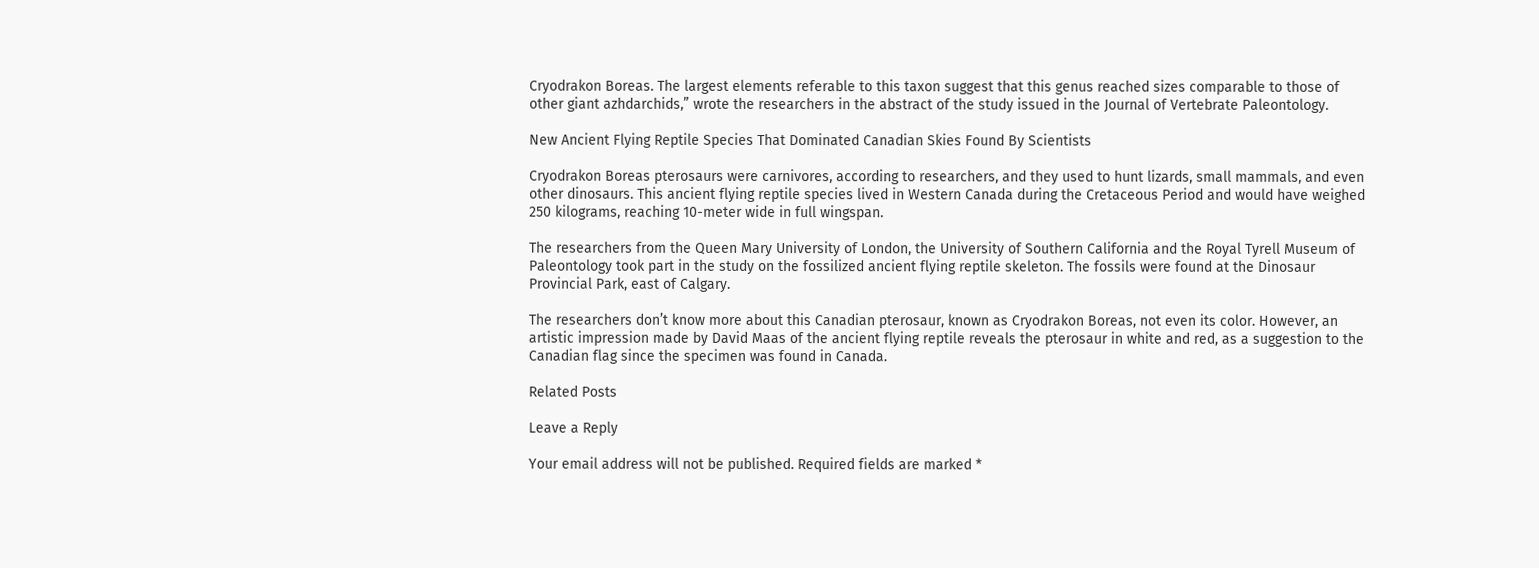Cryodrakon Boreas. The largest elements referable to this taxon suggest that this genus reached sizes comparable to those of other giant azhdarchids,” wrote the researchers in the abstract of the study issued in the Journal of Vertebrate Paleontology.

New Ancient Flying Reptile Species That Dominated Canadian Skies Found By Scientists

Cryodrakon Boreas pterosaurs were carnivores, according to researchers, and they used to hunt lizards, small mammals, and even other dinosaurs. This ancient flying reptile species lived in Western Canada during the Cretaceous Period and would have weighed 250 kilograms, reaching 10-meter wide in full wingspan.

The researchers from the Queen Mary University of London, the University of Southern California and the Royal Tyrell Museum of Paleontology took part in the study on the fossilized ancient flying reptile skeleton. The fossils were found at the Dinosaur Provincial Park, east of Calgary.

The researchers don’t know more about this Canadian pterosaur, known as Cryodrakon Boreas, not even its color. However, an artistic impression made by David Maas of the ancient flying reptile reveals the pterosaur in white and red, as a suggestion to the Canadian flag since the specimen was found in Canada.

Related Posts

Leave a Reply

Your email address will not be published. Required fields are marked *